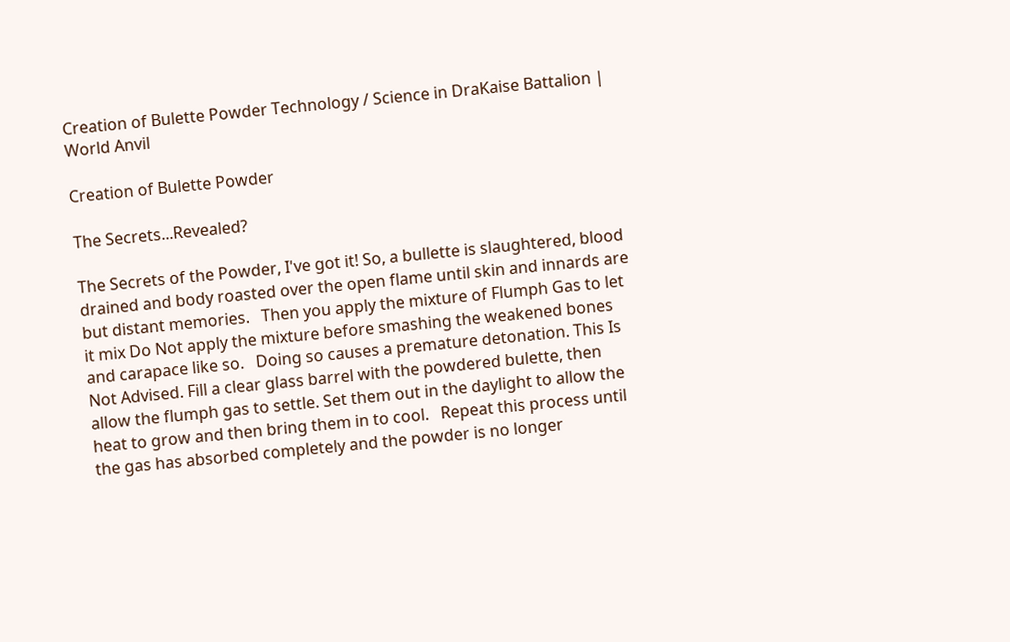Creation of Bulette Powder Technology / Science in DraKaise Battalion | World Anvil

Creation of Bulette Powder

The Secrets...Revealed?

The Secrets of the Powder, I've got it! So, a bullette is slaughtered, blood drained and body roasted over the open flame until skin and innards are but distant memories.   Then you apply the mixture of Flumph Gas to let it mix Do Not apply the mixture before smashing the weakened bones and carapace like so.   Doing so causes a premature detonation. This Is Not Advised. Fill a clear glass barrel with the powdered bulette, then allow the flumph gas to settle. Set them out in the daylight to allow the heat to grow and then bring them in to cool.   Repeat this process until the gas has absorbed completely and the powder is no longer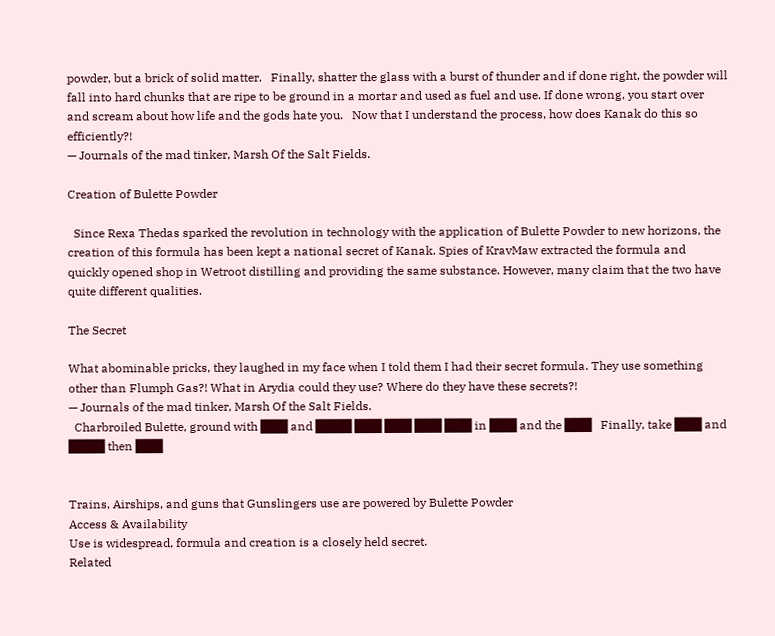powder, but a brick of solid matter.   Finally, shatter the glass with a burst of thunder and if done right, the powder will fall into hard chunks that are ripe to be ground in a mortar and used as fuel and use. If done wrong, you start over and scream about how life and the gods hate you.   Now that I understand the process, how does Kanak do this so efficiently?!
— Journals of the mad tinker, Marsh Of the Salt Fields.

Creation of Bulette Powder

  Since Rexa Thedas sparked the revolution in technology with the application of Bulette Powder to new horizons, the creation of this formula has been kept a national secret of Kanak. Spies of KravMaw extracted the formula and quickly opened shop in Wetroot distilling and providing the same substance. However, many claim that the two have quite different qualities.

The Secret

What abominable pricks, they laughed in my face when I told them I had their secret formula. They use something other than Flumph Gas?! What in Arydia could they use? Where do they have these secrets?!
— Journals of the mad tinker, Marsh Of the Salt Fields.
  Charbroiled Bulette, ground with ███ and ████ ███ ███ ███ ███ in ███ and the ███   Finally, take ███ and ████ then ███


Trains, Airships, and guns that Gunslingers use are powered by Bulette Powder
Access & Availability
Use is widespread, formula and creation is a closely held secret.
Related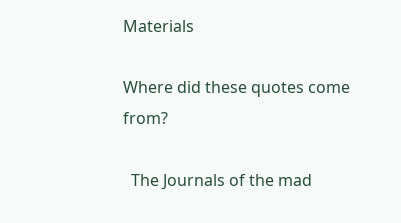Materials

Where did these quotes come from?

  The Journals of the mad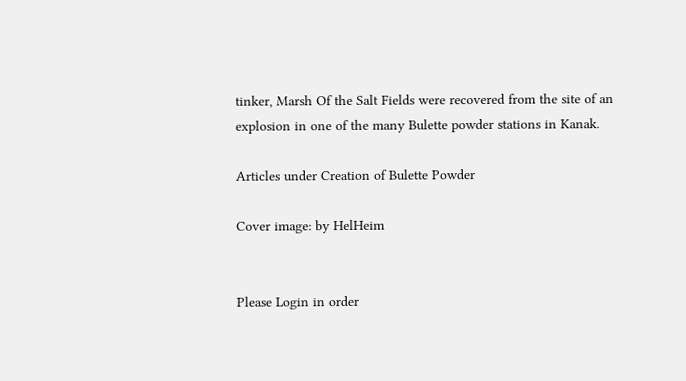tinker, Marsh Of the Salt Fields were recovered from the site of an explosion in one of the many Bulette powder stations in Kanak.

Articles under Creation of Bulette Powder

Cover image: by HelHeim


Please Login in order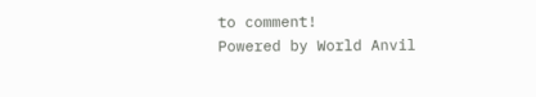to comment!
Powered by World Anvil